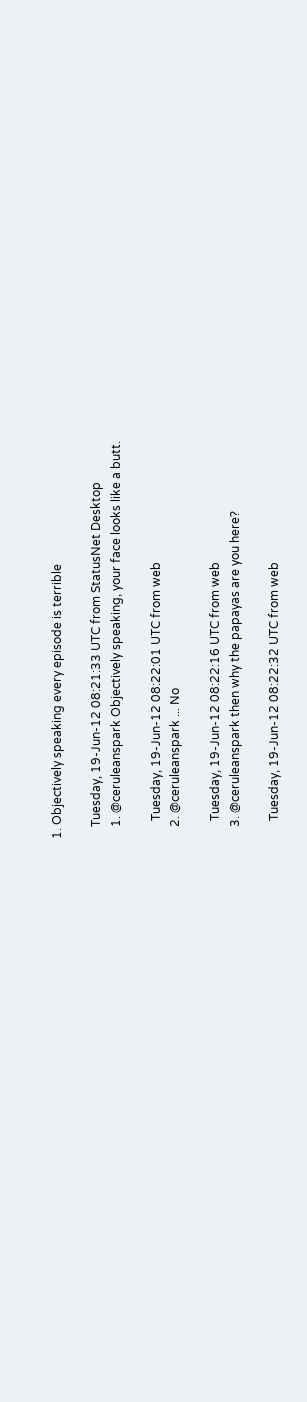1. Objectively speaking every episode is terrible

    Tuesday, 19-Jun-12 08:21:33 UTC from StatusNet Desktop
    1. @ceruleanspark Objectively speaking, your face looks like a butt.

      Tuesday, 19-Jun-12 08:22:01 UTC from web
    2. @ceruleanspark ... No

      Tuesday, 19-Jun-12 08:22:16 UTC from web
    3. @ceruleanspark then why the papayas are you here?

      Tuesday, 19-Jun-12 08:22:32 UTC from web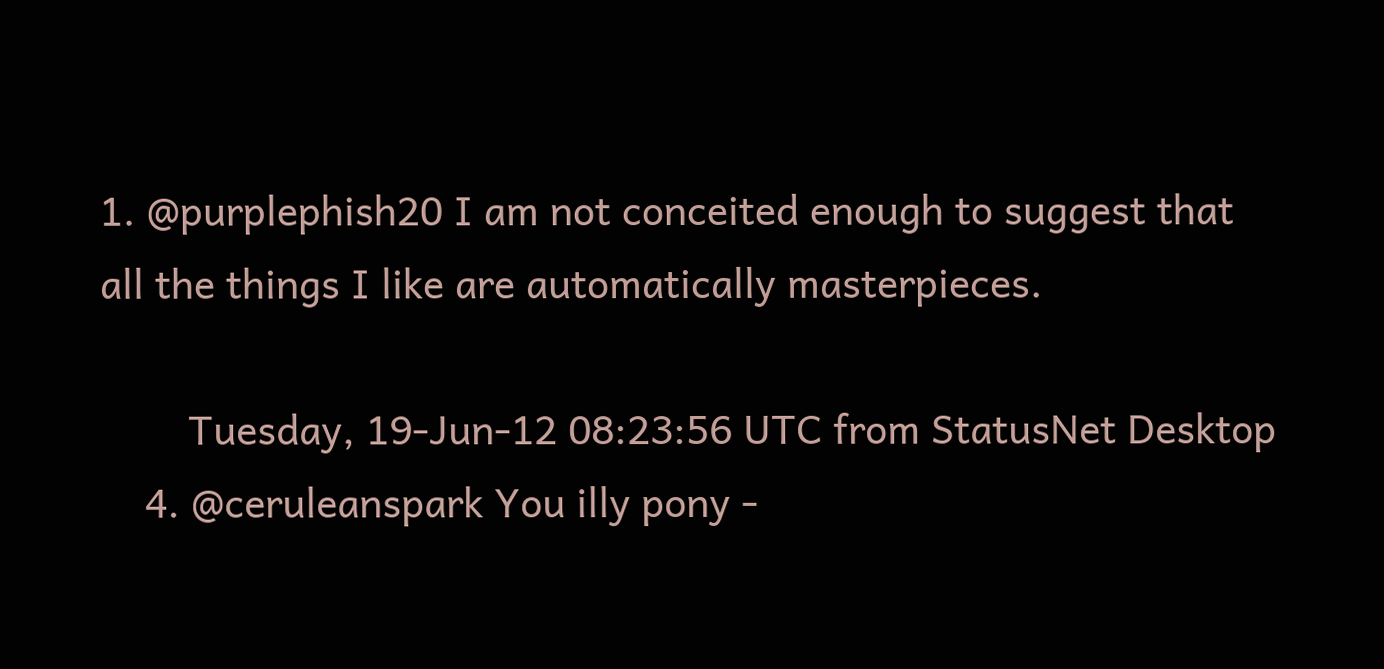1. @purplephish20 I am not conceited enough to suggest that all the things I like are automatically masterpieces.

        Tuesday, 19-Jun-12 08:23:56 UTC from StatusNet Desktop
    4. @ceruleanspark You illy pony -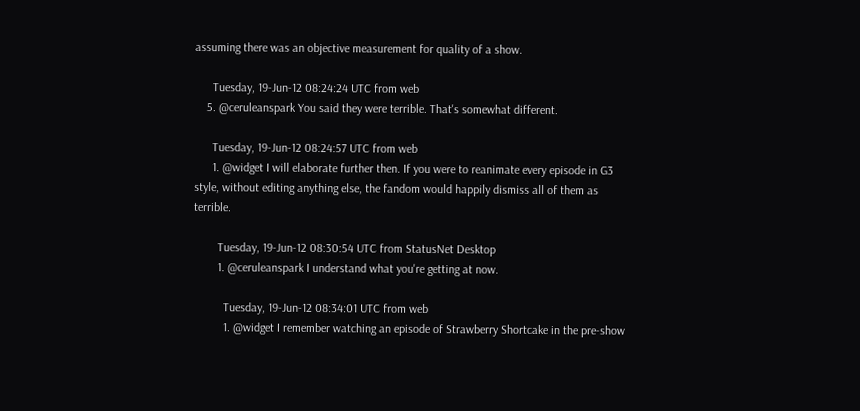assuming there was an objective measurement for quality of a show.

      Tuesday, 19-Jun-12 08:24:24 UTC from web
    5. @ceruleanspark You said they were terrible. That's somewhat different.

      Tuesday, 19-Jun-12 08:24:57 UTC from web
      1. @widget I will elaborate further then. If you were to reanimate every episode in G3 style, without editing anything else, the fandom would happily dismiss all of them as terrible.

        Tuesday, 19-Jun-12 08:30:54 UTC from StatusNet Desktop
        1. @ceruleanspark I understand what you're getting at now.

          Tuesday, 19-Jun-12 08:34:01 UTC from web
          1. @widget I remember watching an episode of Strawberry Shortcake in the pre-show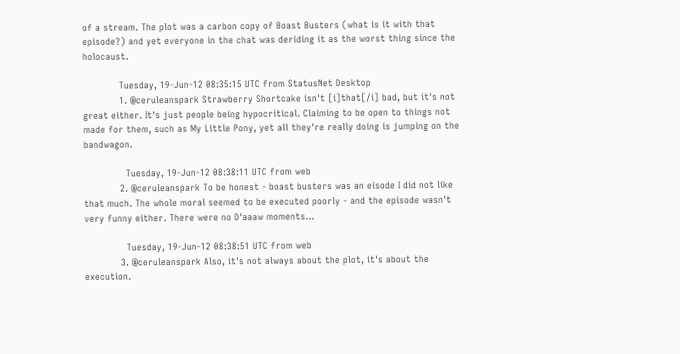of a stream. The plot was a carbon copy of Boast Busters (what is it with that episode?) and yet everyone in the chat was deriding it as the worst thing since the holocaust.

            Tuesday, 19-Jun-12 08:35:15 UTC from StatusNet Desktop
            1. @ceruleanspark Strawberry Shortcake isn't [i]that[/i] bad, but it's not great either. It's just people being hypocritical. Claiming to be open to things not made for them, such as My Little Pony, yet all they're really doing is jumping on the bandwagon.

              Tuesday, 19-Jun-12 08:38:11 UTC from web
            2. @ceruleanspark To be honest - boast busters was an eisode I did not like that much. The whole moral seemed to be executed poorly - and the episode wasn't very funny either. There were no D'aaaw moments...

              Tuesday, 19-Jun-12 08:38:51 UTC from web
            3. @ceruleanspark Also, it's not always about the plot, it's about the execution.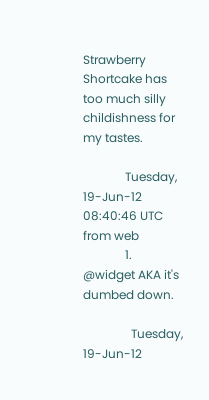Strawberry Shortcake has too much silly childishness for my tastes.

              Tuesday, 19-Jun-12 08:40:46 UTC from web
              1. @widget AKA it's dumbed down.

                Tuesday, 19-Jun-12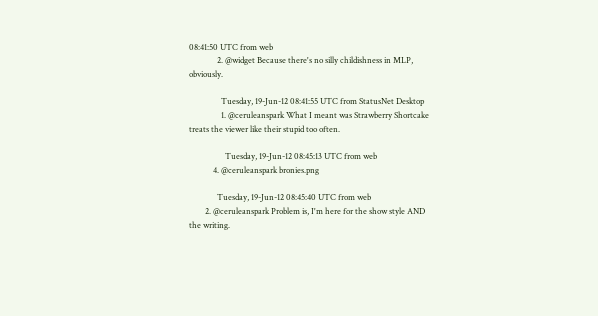08:41:50 UTC from web
              2. @widget Because there's no silly childishness in MLP, obviously.

                Tuesday, 19-Jun-12 08:41:55 UTC from StatusNet Desktop
                1. @ceruleanspark What I meant was Strawberry Shortcake treats the viewer like their stupid too often.

                  Tuesday, 19-Jun-12 08:45:13 UTC from web
            4. @ceruleanspark bronies.png

              Tuesday, 19-Jun-12 08:45:40 UTC from web
        2. @ceruleanspark Problem is, I'm here for the show style AND the writing.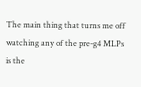The main thing that turns me off watching any of the pre-g4 MLPs is the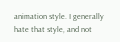animation style. I generally hate that style, and not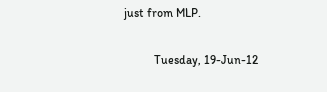just from MLP.

          Tuesday, 19-Jun-12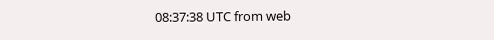08:37:38 UTC from web